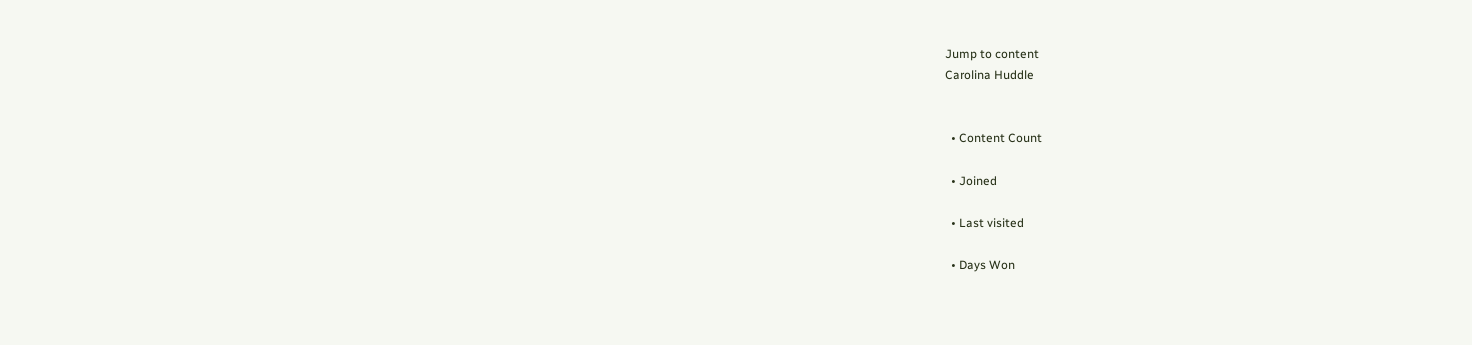Jump to content
Carolina Huddle


  • Content Count

  • Joined

  • Last visited

  • Days Won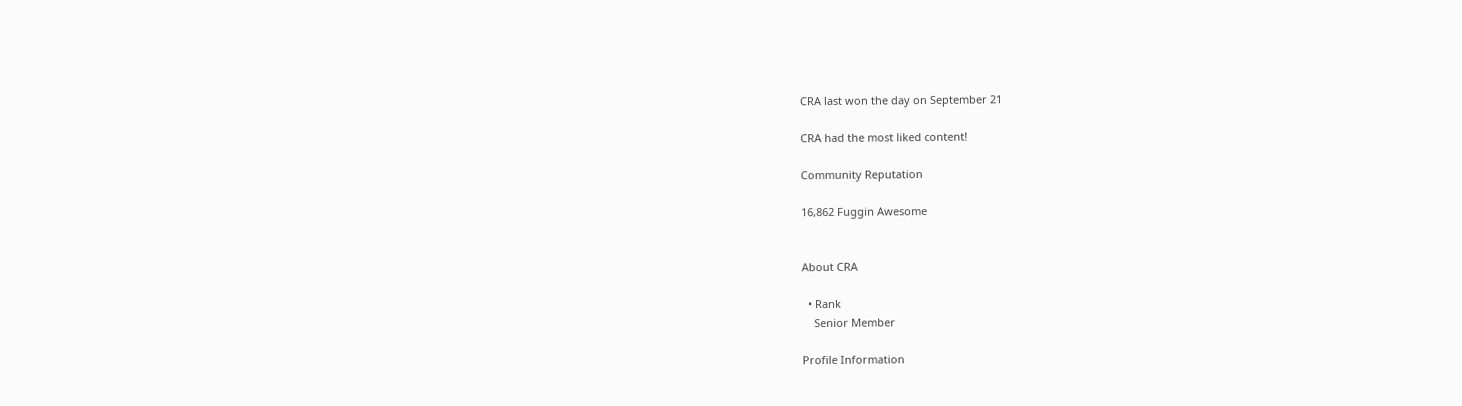CRA last won the day on September 21

CRA had the most liked content!

Community Reputation

16,862 Fuggin Awesome


About CRA

  • Rank
    Senior Member

Profile Information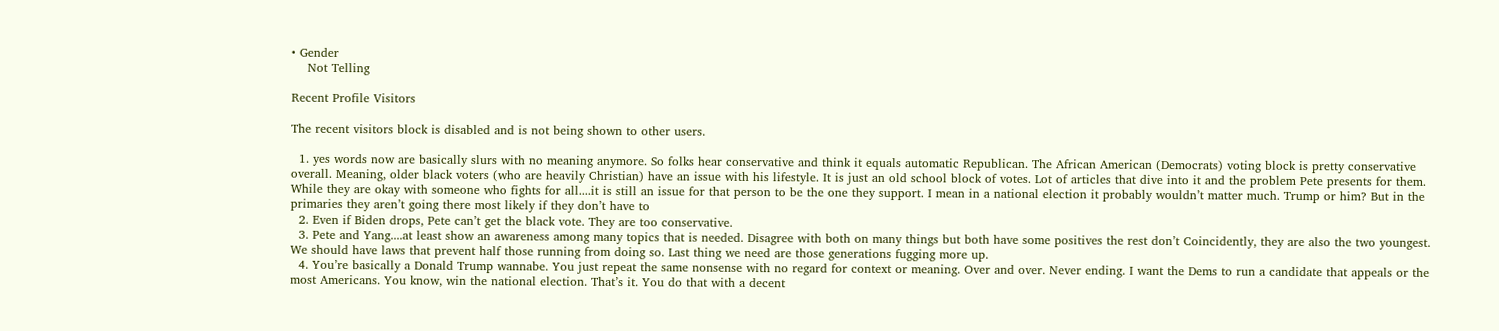• Gender
    Not Telling

Recent Profile Visitors

The recent visitors block is disabled and is not being shown to other users.

  1. yes words now are basically slurs with no meaning anymore. So folks hear conservative and think it equals automatic Republican. The African American (Democrats) voting block is pretty conservative overall. Meaning, older black voters (who are heavily Christian) have an issue with his lifestyle. It is just an old school block of votes. Lot of articles that dive into it and the problem Pete presents for them. While they are okay with someone who fights for all....it is still an issue for that person to be the one they support. I mean in a national election it probably wouldn’t matter much. Trump or him? But in the primaries they aren’t going there most likely if they don’t have to
  2. Even if Biden drops, Pete can’t get the black vote. They are too conservative.
  3. Pete and Yang....at least show an awareness among many topics that is needed. Disagree with both on many things but both have some positives the rest don’t Coincidently, they are also the two youngest. We should have laws that prevent half those running from doing so. Last thing we need are those generations fugging more up.
  4. You’re basically a Donald Trump wannabe. You just repeat the same nonsense with no regard for context or meaning. Over and over. Never ending. I want the Dems to run a candidate that appeals or the most Americans. You know, win the national election. That’s it. You do that with a decent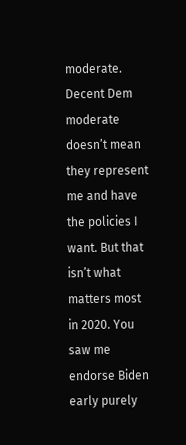moderate. Decent Dem moderate doesn’t mean they represent me and have the policies I want. But that isn’t what matters most in 2020. You saw me endorse Biden early purely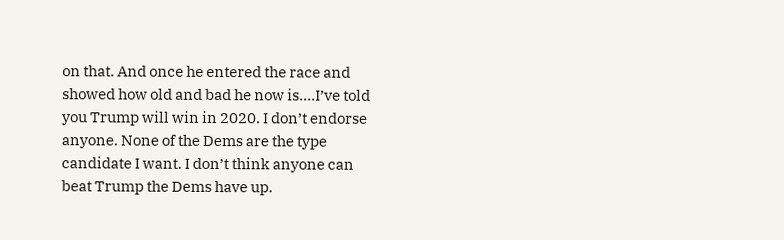on that. And once he entered the race and showed how old and bad he now is....I’ve told you Trump will win in 2020. I don’t endorse anyone. None of the Dems are the type candidate I want. I don’t think anyone can beat Trump the Dems have up.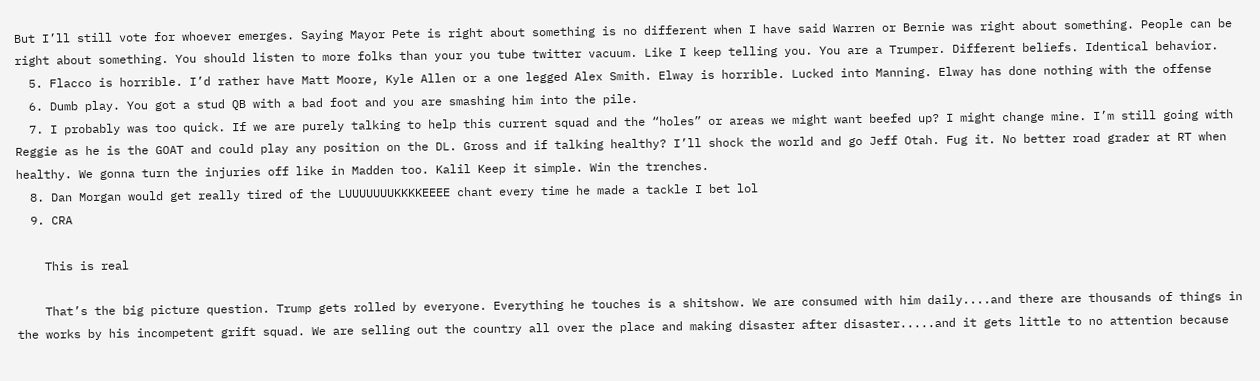But I’ll still vote for whoever emerges. Saying Mayor Pete is right about something is no different when I have said Warren or Bernie was right about something. People can be right about something. You should listen to more folks than your you tube twitter vacuum. Like I keep telling you. You are a Trumper. Different beliefs. Identical behavior.
  5. Flacco is horrible. I’d rather have Matt Moore, Kyle Allen or a one legged Alex Smith. Elway is horrible. Lucked into Manning. Elway has done nothing with the offense
  6. Dumb play. You got a stud QB with a bad foot and you are smashing him into the pile.
  7. I probably was too quick. If we are purely talking to help this current squad and the “holes” or areas we might want beefed up? I might change mine. I’m still going with Reggie as he is the GOAT and could play any position on the DL. Gross and if talking healthy? I’ll shock the world and go Jeff Otah. Fug it. No better road grader at RT when healthy. We gonna turn the injuries off like in Madden too. Kalil Keep it simple. Win the trenches.
  8. Dan Morgan would get really tired of the LUUUUUUUKKKKEEEE chant every time he made a tackle I bet lol
  9. CRA

    This is real

    That’s the big picture question. Trump gets rolled by everyone. Everything he touches is a shitshow. We are consumed with him daily....and there are thousands of things in the works by his incompetent grift squad. We are selling out the country all over the place and making disaster after disaster.....and it gets little to no attention because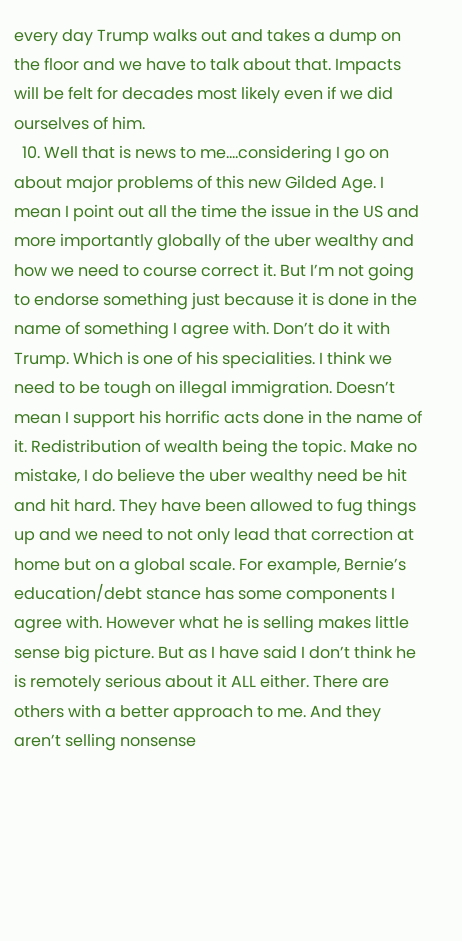every day Trump walks out and takes a dump on the floor and we have to talk about that. Impacts will be felt for decades most likely even if we did ourselves of him.
  10. Well that is news to me....considering I go on about major problems of this new Gilded Age. I mean I point out all the time the issue in the US and more importantly globally of the uber wealthy and how we need to course correct it. But I’m not going to endorse something just because it is done in the name of something I agree with. Don’t do it with Trump. Which is one of his specialities. I think we need to be tough on illegal immigration. Doesn’t mean I support his horrific acts done in the name of it. Redistribution of wealth being the topic. Make no mistake, I do believe the uber wealthy need be hit and hit hard. They have been allowed to fug things up and we need to not only lead that correction at home but on a global scale. For example, Bernie’s education/debt stance has some components I agree with. However what he is selling makes little sense big picture. But as I have said I don’t think he is remotely serious about it ALL either. There are others with a better approach to me. And they aren’t selling nonsense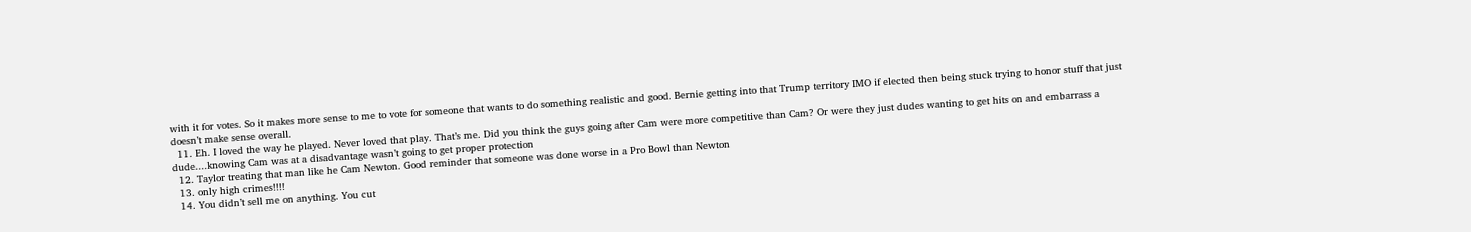with it for votes. So it makes more sense to me to vote for someone that wants to do something realistic and good. Bernie getting into that Trump territory IMO if elected then being stuck trying to honor stuff that just doesn’t make sense overall.
  11. Eh. I loved the way he played. Never loved that play. That’s me. Did you think the guys going after Cam were more competitive than Cam? Or were they just dudes wanting to get hits on and embarrass a dude....knowing Cam was at a disadvantage wasn’t going to get proper protection
  12. Taylor treating that man like he Cam Newton. Good reminder that someone was done worse in a Pro Bowl than Newton
  13. only high crimes!!!!
  14. You didn’t sell me on anything. You cut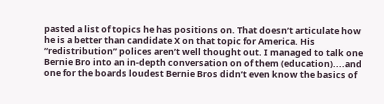pasted a list of topics he has positions on. That doesn’t articulate how he is a better than candidate X on that topic for America. His “redistribution” polices aren’t well thought out. I managed to talk one Bernie Bro into an in-depth conversation on of them (education)....and one for the boards loudest Bernie Bros didn’t even know the basics of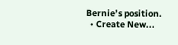Bernie’s position.
  • Create New...